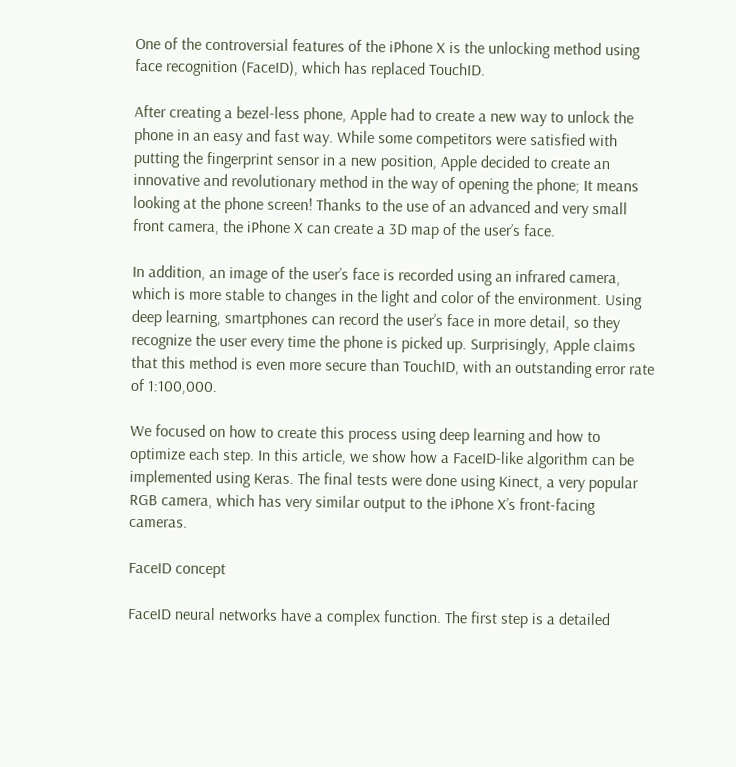One of the controversial features of the iPhone X is the unlocking method using face recognition (FaceID), which has replaced TouchID.

After creating a bezel-less phone, Apple had to create a new way to unlock the phone in an easy and fast way. While some competitors were satisfied with putting the fingerprint sensor in a new position, Apple decided to create an innovative and revolutionary method in the way of opening the phone; It means looking at the phone screen! Thanks to the use of an advanced and very small front camera, the iPhone X can create a 3D map of the user’s face.

In addition, an image of the user’s face is recorded using an infrared camera, which is more stable to changes in the light and color of the environment. Using deep learning, smartphones can record the user’s face in more detail, so they recognize the user every time the phone is picked up. Surprisingly, Apple claims that this method is even more secure than TouchID, with an outstanding error rate of 1:100,000.

We focused on how to create this process using deep learning and how to optimize each step. In this article, we show how a FaceID-like algorithm can be implemented using Keras. The final tests were done using Kinect, a very popular RGB camera, which has very similar output to the iPhone X’s front-facing cameras.

FaceID concept

FaceID neural networks have a complex function. The first step is a detailed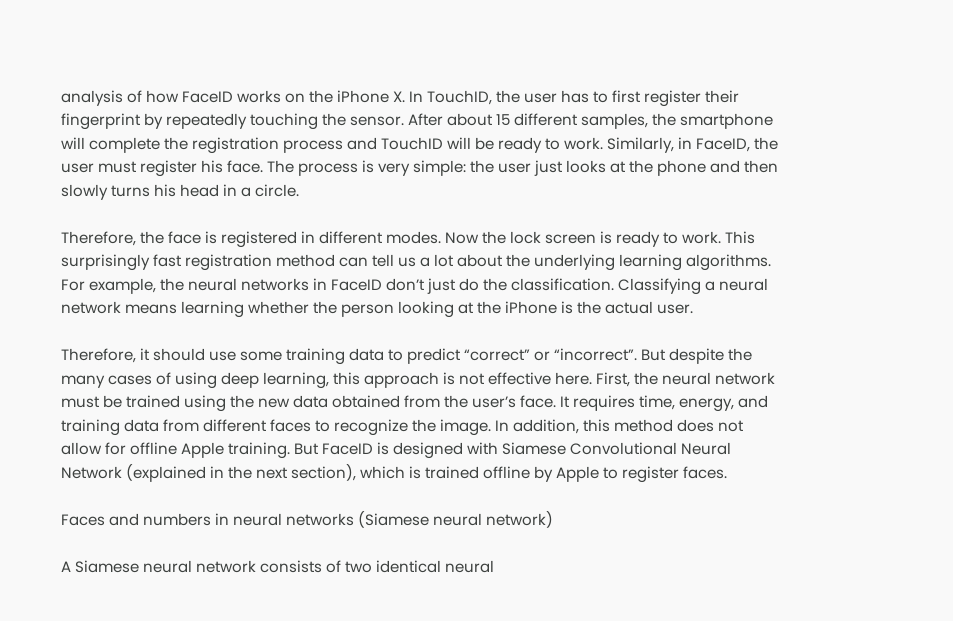analysis of how FaceID works on the iPhone X. In TouchID, the user has to first register their fingerprint by repeatedly touching the sensor. After about 15 different samples, the smartphone will complete the registration process and TouchID will be ready to work. Similarly, in FaceID, the user must register his face. The process is very simple: the user just looks at the phone and then slowly turns his head in a circle.

Therefore, the face is registered in different modes. Now the lock screen is ready to work. This surprisingly fast registration method can tell us a lot about the underlying learning algorithms. For example, the neural networks in FaceID don’t just do the classification. Classifying a neural network means learning whether the person looking at the iPhone is the actual user.

Therefore, it should use some training data to predict “correct” or “incorrect”. But despite the many cases of using deep learning, this approach is not effective here. First, the neural network must be trained using the new data obtained from the user’s face. It requires time, energy, and training data from different faces to recognize the image. In addition, this method does not allow for offline Apple training. But FaceID is designed with Siamese Convolutional Neural Network (explained in the next section), which is trained offline by Apple to register faces.

Faces and numbers in neural networks (Siamese neural network)

A Siamese neural network consists of two identical neural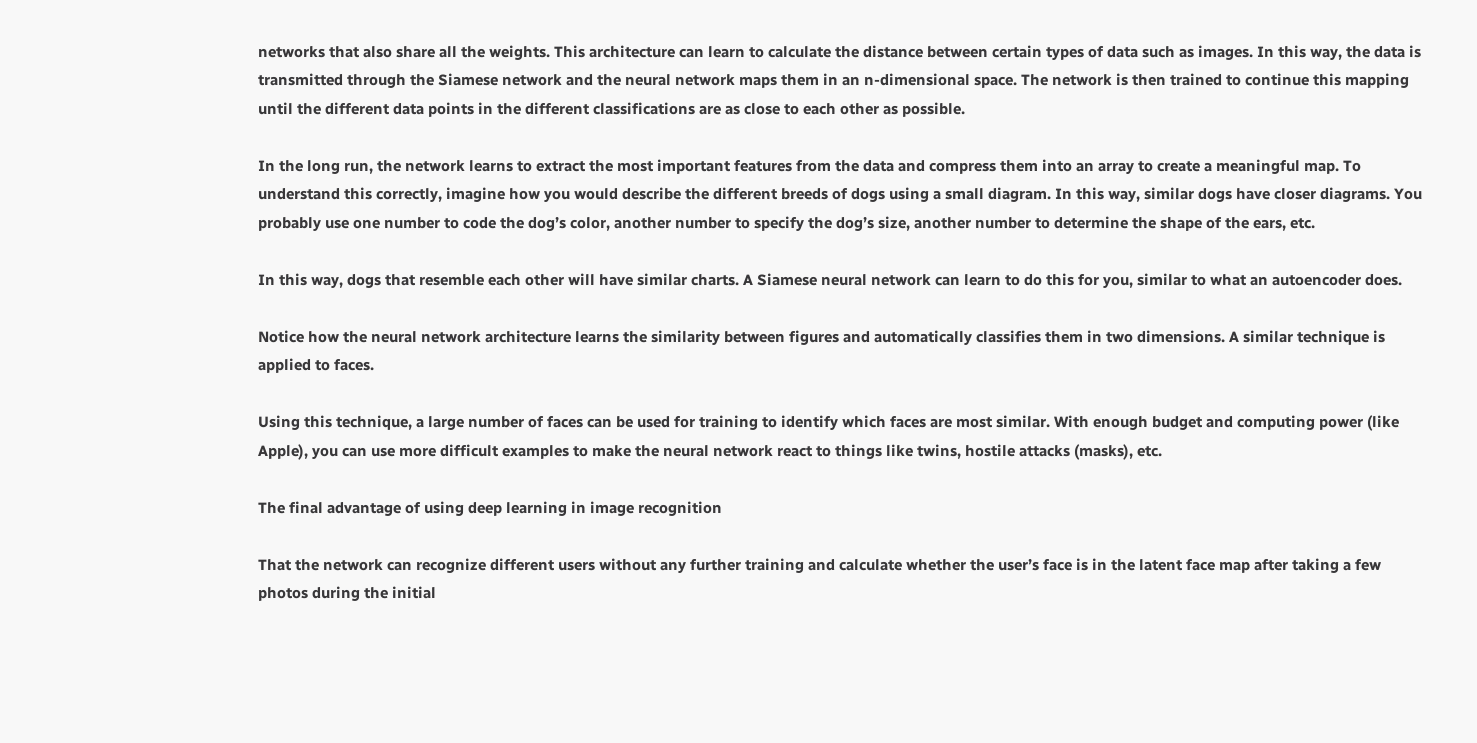networks that also share all the weights. This architecture can learn to calculate the distance between certain types of data such as images. In this way, the data is transmitted through the Siamese network and the neural network maps them in an n-dimensional space. The network is then trained to continue this mapping until the different data points in the different classifications are as close to each other as possible.

In the long run, the network learns to extract the most important features from the data and compress them into an array to create a meaningful map. To understand this correctly, imagine how you would describe the different breeds of dogs using a small diagram. In this way, similar dogs have closer diagrams. You probably use one number to code the dog’s color, another number to specify the dog’s size, another number to determine the shape of the ears, etc.

In this way, dogs that resemble each other will have similar charts. A Siamese neural network can learn to do this for you, similar to what an autoencoder does.

Notice how the neural network architecture learns the similarity between figures and automatically classifies them in two dimensions. A similar technique is applied to faces.

Using this technique, a large number of faces can be used for training to identify which faces are most similar. With enough budget and computing power (like Apple), you can use more difficult examples to make the neural network react to things like twins, hostile attacks (masks), etc.

The final advantage of using deep learning in image recognition

That the network can recognize different users without any further training and calculate whether the user’s face is in the latent face map after taking a few photos during the initial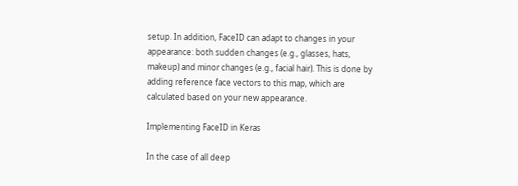setup. In addition, FaceID can adapt to changes in your appearance: both sudden changes (e.g., glasses, hats, makeup) and minor changes (e.g., facial hair). This is done by adding reference face vectors to this map, which are calculated based on your new appearance.

Implementing FaceID in Keras

In the case of all deep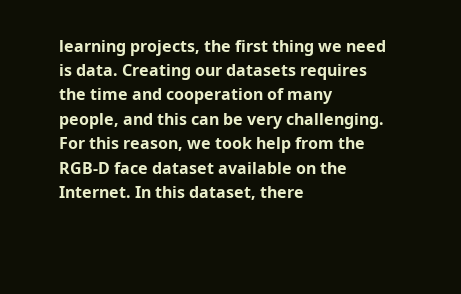learning projects, the first thing we need is data. Creating our datasets requires the time and cooperation of many people, and this can be very challenging. For this reason, we took help from the RGB-D face dataset available on the Internet. In this dataset, there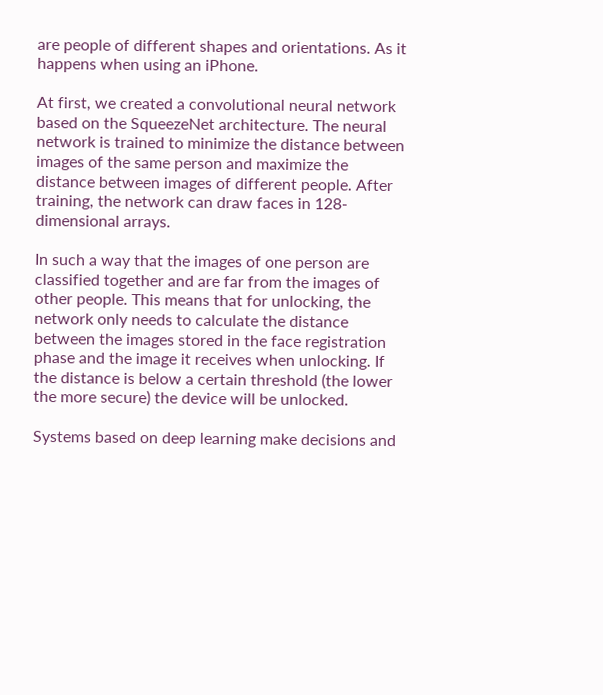are people of different shapes and orientations. As it happens when using an iPhone.

At first, we created a convolutional neural network based on the SqueezeNet architecture. The neural network is trained to minimize the distance between images of the same person and maximize the distance between images of different people. After training, the network can draw faces in 128-dimensional arrays.

In such a way that the images of one person are classified together and are far from the images of other people. This means that for unlocking, the network only needs to calculate the distance between the images stored in the face registration phase and the image it receives when unlocking. If the distance is below a certain threshold (the lower the more secure) the device will be unlocked.

Systems based on deep learning make decisions and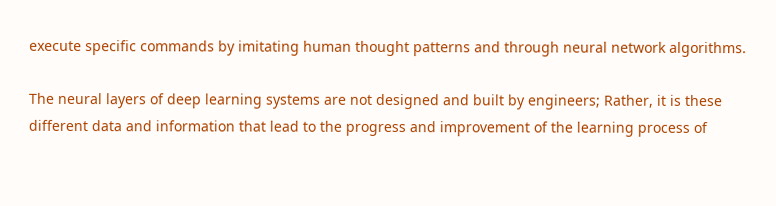execute specific commands by imitating human thought patterns and through neural network algorithms.

The neural layers of deep learning systems are not designed and built by engineers; Rather, it is these different data and information that lead to the progress and improvement of the learning process of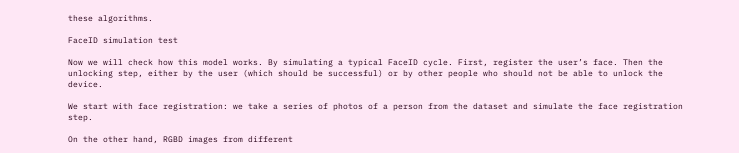these algorithms.

FaceID simulation test

Now we will check how this model works. By simulating a typical FaceID cycle. First, register the user’s face. Then the unlocking step, either by the user (which should be successful) or by other people who should not be able to unlock the device.

We start with face registration: we take a series of photos of a person from the dataset and simulate the face registration step.

On the other hand, RGBD images from different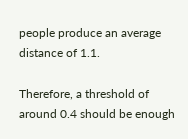people produce an average distance of 1.1.

Therefore, a threshold of around 0.4 should be enough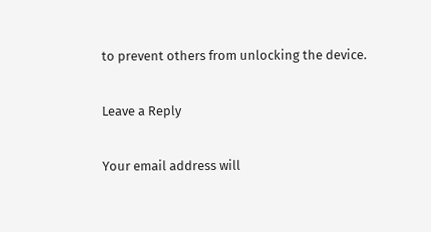to prevent others from unlocking the device.

Leave a Reply

Your email address will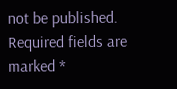not be published. Required fields are marked *